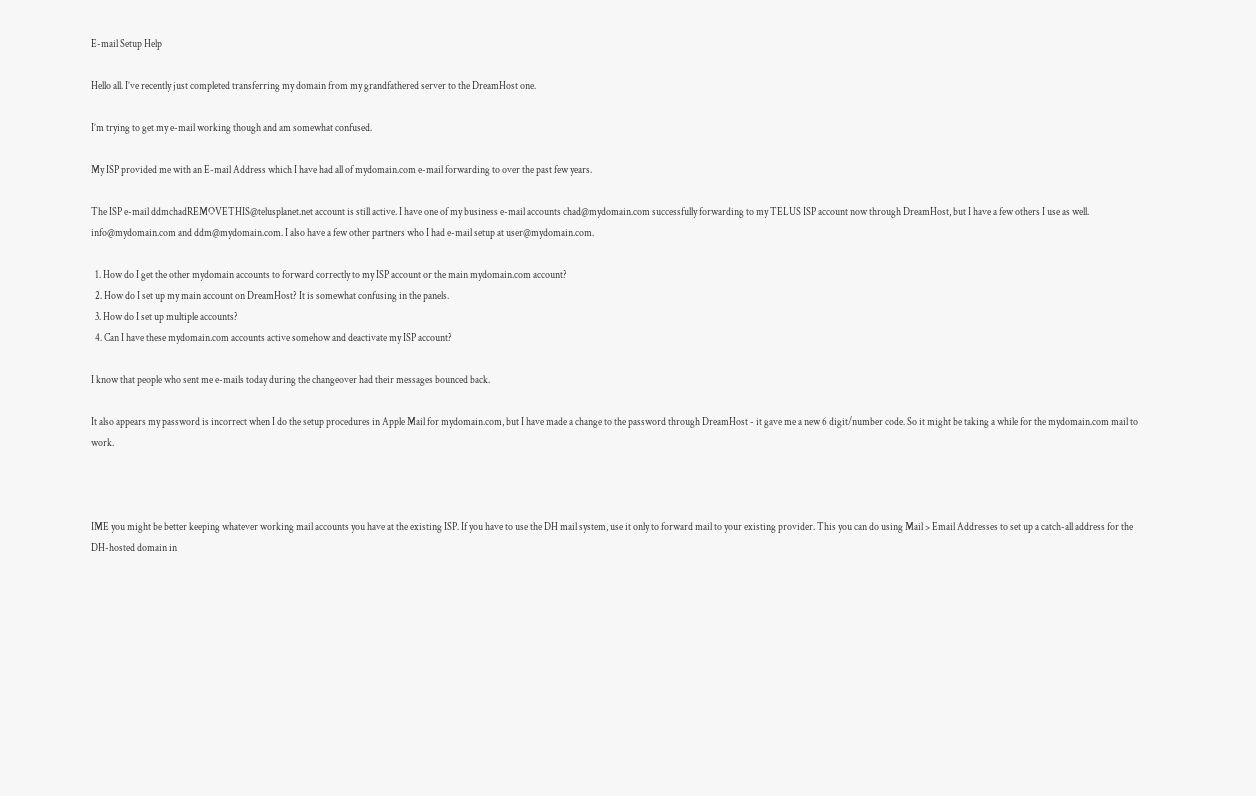E-mail Setup Help

Hello all. I’ve recently just completed transferring my domain from my grandfathered server to the DreamHost one.

I’m trying to get my e-mail working though and am somewhat confused.

My ISP provided me with an E-mail Address which I have had all of mydomain.com e-mail forwarding to over the past few years.

The ISP e-mail ddmchadREMOVETHIS@telusplanet.net account is still active. I have one of my business e-mail accounts chad@mydomain.com successfully forwarding to my TELUS ISP account now through DreamHost, but I have a few others I use as well. info@mydomain.com and ddm@mydomain.com. I also have a few other partners who I had e-mail setup at user@mydomain.com.

  1. How do I get the other mydomain accounts to forward correctly to my ISP account or the main mydomain.com account?
  2. How do I set up my main account on DreamHost? It is somewhat confusing in the panels.
  3. How do I set up multiple accounts?
  4. Can I have these mydomain.com accounts active somehow and deactivate my ISP account?

I know that people who sent me e-mails today during the changeover had their messages bounced back.

It also appears my password is incorrect when I do the setup procedures in Apple Mail for mydomain.com, but I have made a change to the password through DreamHost - it gave me a new 6 digit/number code. So it might be taking a while for the mydomain.com mail to work.



IME you might be better keeping whatever working mail accounts you have at the existing ISP. If you have to use the DH mail system, use it only to forward mail to your existing provider. This you can do using Mail > Email Addresses to set up a catch-all address for the DH-hosted domain in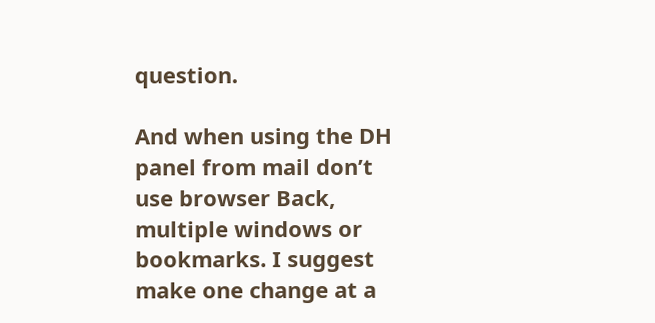question.

And when using the DH panel from mail don’t use browser Back, multiple windows or bookmarks. I suggest make one change at a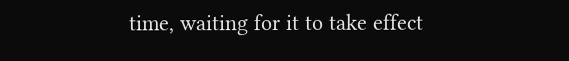time, waiting for it to take effect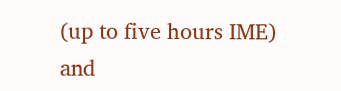(up to five hours IME) and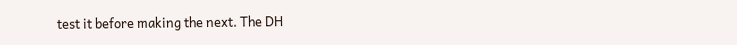test it before making the next. The DH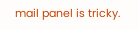mail panel is tricky.